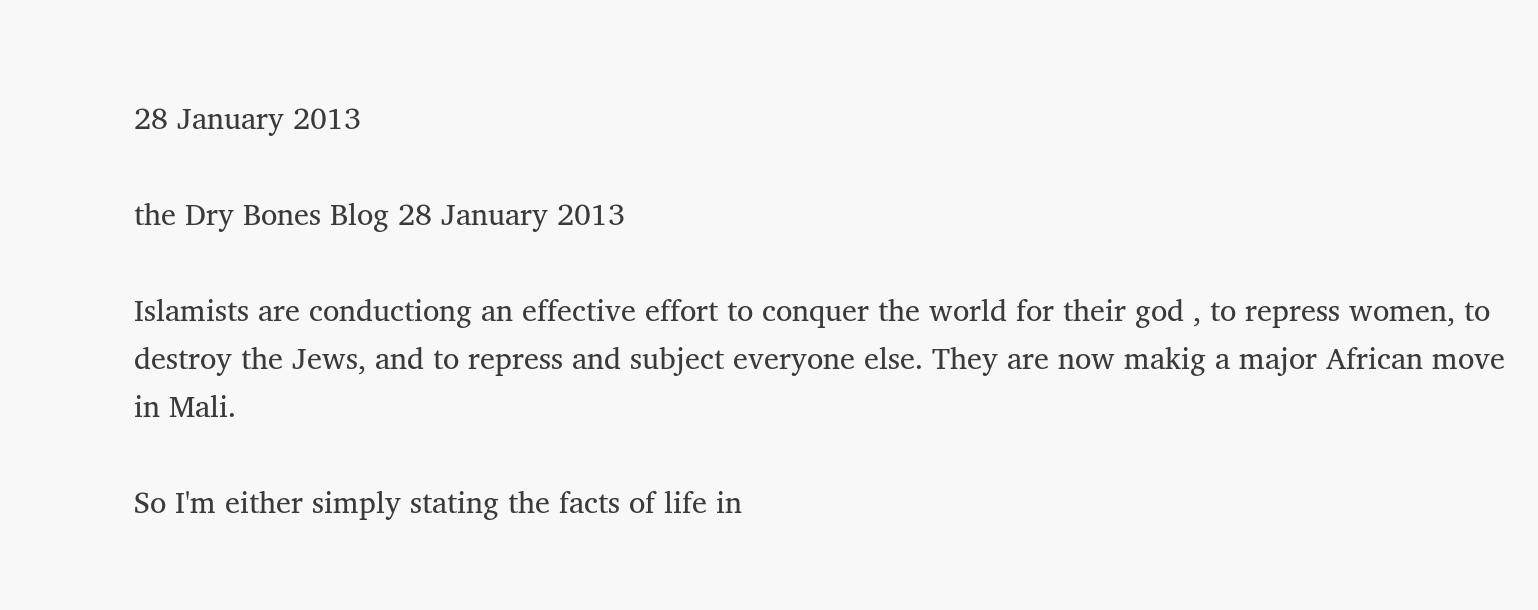28 January 2013

the Dry Bones Blog 28 January 2013

Islamists are conductiong an effective effort to conquer the world for their god , to repress women, to destroy the Jews, and to repress and subject everyone else. They are now makig a major African move in Mali.

So I'm either simply stating the facts of life in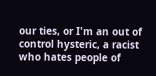our ties, or I'm an out of control hysteric, a racist who hates people of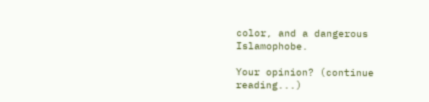color, and a dangerous Islamophobe.

Your opinion? (continue reading...)